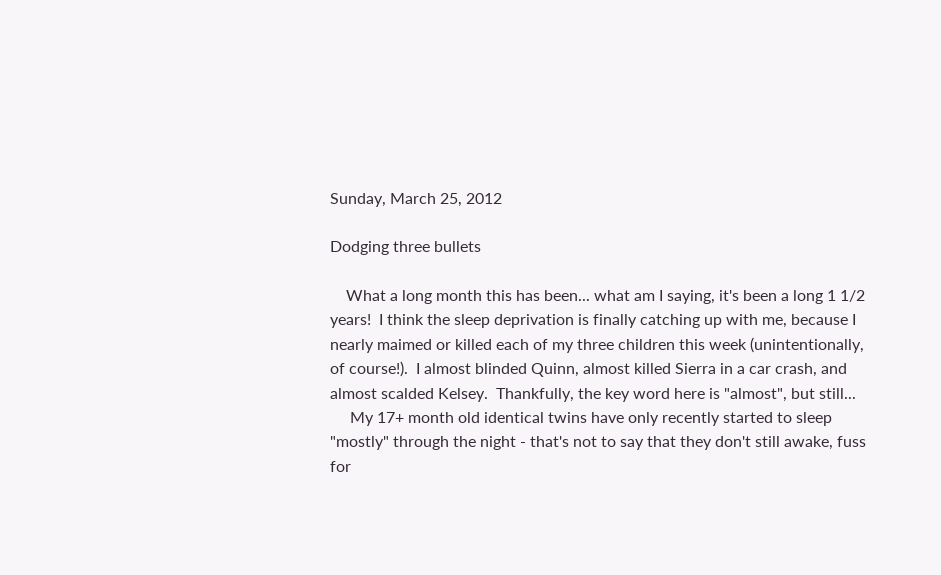Sunday, March 25, 2012

Dodging three bullets

    What a long month this has been... what am I saying, it's been a long 1 1/2 years!  I think the sleep deprivation is finally catching up with me, because I nearly maimed or killed each of my three children this week (unintentionally, of course!).  I almost blinded Quinn, almost killed Sierra in a car crash, and almost scalded Kelsey.  Thankfully, the key word here is "almost", but still...
     My 17+ month old identical twins have only recently started to sleep "mostly" through the night - that's not to say that they don't still awake, fuss for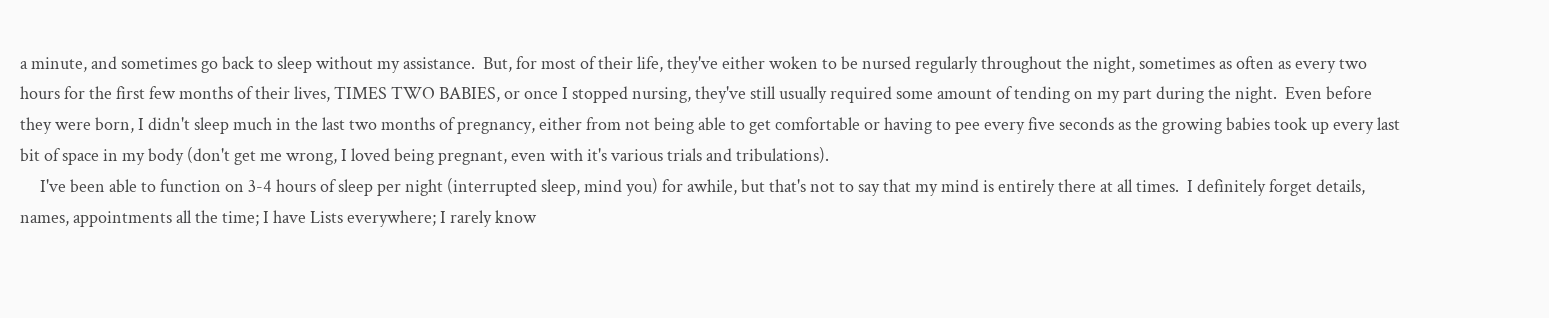a minute, and sometimes go back to sleep without my assistance.  But, for most of their life, they've either woken to be nursed regularly throughout the night, sometimes as often as every two hours for the first few months of their lives, TIMES TWO BABIES, or once I stopped nursing, they've still usually required some amount of tending on my part during the night.  Even before they were born, I didn't sleep much in the last two months of pregnancy, either from not being able to get comfortable or having to pee every five seconds as the growing babies took up every last bit of space in my body (don't get me wrong, I loved being pregnant, even with it's various trials and tribulations).
     I've been able to function on 3-4 hours of sleep per night (interrupted sleep, mind you) for awhile, but that's not to say that my mind is entirely there at all times.  I definitely forget details, names, appointments all the time; I have Lists everywhere; I rarely know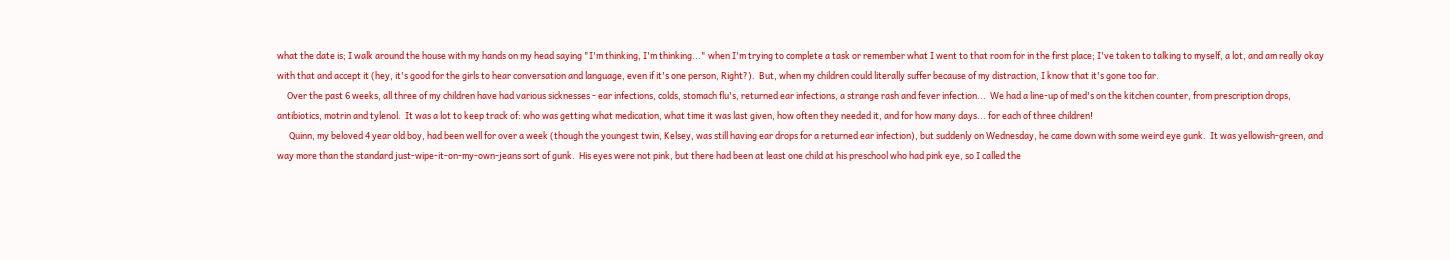what the date is; I walk around the house with my hands on my head saying "I'm thinking, I'm thinking..." when I'm trying to complete a task or remember what I went to that room for in the first place; I've taken to talking to myself, a lot, and am really okay with that and accept it (hey, it's good for the girls to hear conversation and language, even if it's one person, Right?).  But, when my children could literally suffer because of my distraction, I know that it's gone too far.
     Over the past 6 weeks, all three of my children have had various sicknesses - ear infections, colds, stomach flu's, returned ear infections, a strange rash and fever infection...  We had a line-up of med's on the kitchen counter, from prescription drops, antibiotics, motrin and tylenol.  It was a lot to keep track of: who was getting what medication, what time it was last given, how often they needed it, and for how many days... for each of three children!
      Quinn, my beloved 4 year old boy, had been well for over a week (though the youngest twin, Kelsey, was still having ear drops for a returned ear infection), but suddenly on Wednesday, he came down with some weird eye gunk.  It was yellowish-green, and way more than the standard just-wipe-it-on-my-own-jeans sort of gunk.  His eyes were not pink, but there had been at least one child at his preschool who had pink eye, so I called the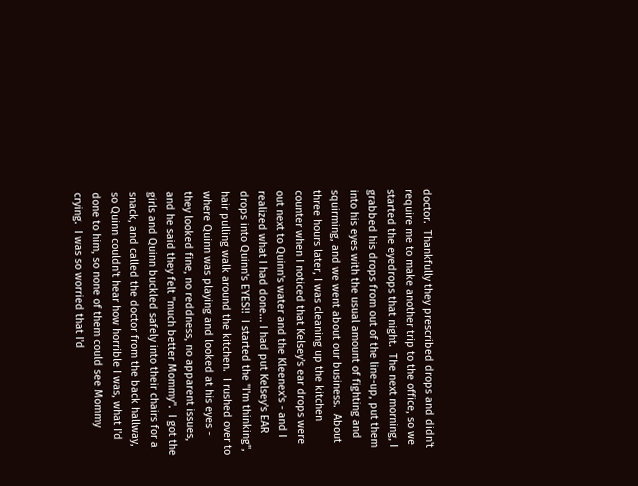doctor.  Thankfully they prescribed drops and didn't require me to make another trip to the office, so we started the eyedrops that night.  The next morning, I grabbed his drops from out of the line-up, put them into his eyes with the usual amount of fighting and squirming, and we went about our business.  About three hours later, I was cleaning up the kitchen counter when I noticed that Kelsey's ear drops were out next to Quinn's water and the Kleenex's - and I realized what I had done... I had put Kelsey's EAR drops into Quinn's EYES!!  I started the "I'm thinking", hair pulling walk around the kitchen.  I rushed over to where Quinn was playing and looked at his eyes - they looked fine, no reddness, no apparent issues, and he said they felt "much better Mommy".  I got the girls and Quinn buckled safely into their chairs for a snack, and called the doctor from the back hallway, so Quinn couldn't hear how horrible I was, what I'd done to him, so none of them could see Mommy crying.  I was so worried that I'd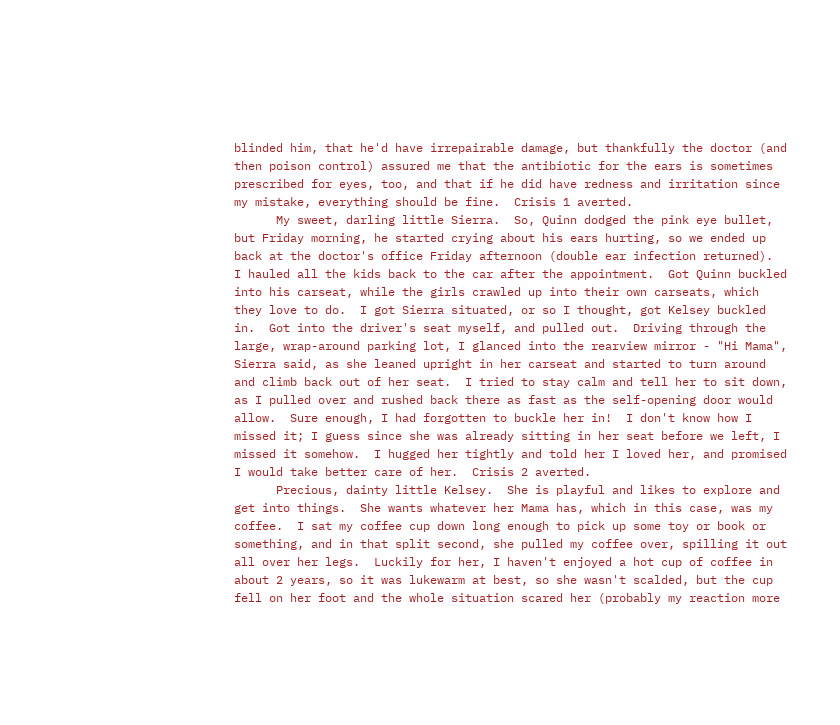blinded him, that he'd have irrepairable damage, but thankfully the doctor (and then poison control) assured me that the antibiotic for the ears is sometimes prescribed for eyes, too, and that if he did have redness and irritation since my mistake, everything should be fine.  Crisis 1 averted.
      My sweet, darling little Sierra.  So, Quinn dodged the pink eye bullet, but Friday morning, he started crying about his ears hurting, so we ended up back at the doctor's office Friday afternoon (double ear infection returned).  I hauled all the kids back to the car after the appointment.  Got Quinn buckled into his carseat, while the girls crawled up into their own carseats, which they love to do.  I got Sierra situated, or so I thought, got Kelsey buckled in.  Got into the driver's seat myself, and pulled out.  Driving through the large, wrap-around parking lot, I glanced into the rearview mirror - "Hi Mama", Sierra said, as she leaned upright in her carseat and started to turn around and climb back out of her seat.  I tried to stay calm and tell her to sit down, as I pulled over and rushed back there as fast as the self-opening door would allow.  Sure enough, I had forgotten to buckle her in!  I don't know how I missed it; I guess since she was already sitting in her seat before we left, I missed it somehow.  I hugged her tightly and told her I loved her, and promised I would take better care of her.  Crisis 2 averted.
      Precious, dainty little Kelsey.  She is playful and likes to explore and get into things.  She wants whatever her Mama has, which in this case, was my coffee.  I sat my coffee cup down long enough to pick up some toy or book or something, and in that split second, she pulled my coffee over, spilling it out all over her legs.  Luckily for her, I haven't enjoyed a hot cup of coffee in about 2 years, so it was lukewarm at best, so she wasn't scalded, but the cup fell on her foot and the whole situation scared her (probably my reaction more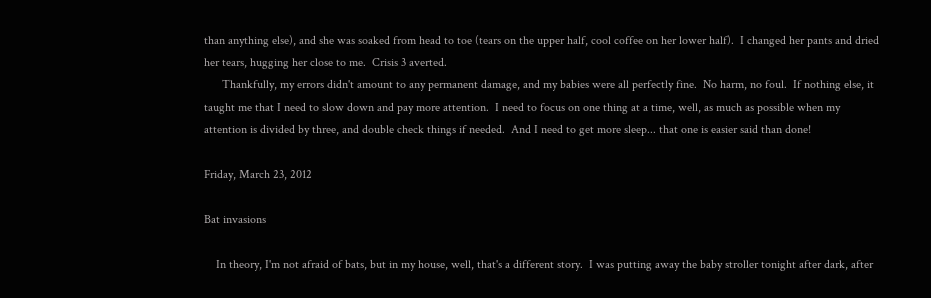than anything else), and she was soaked from head to toe (tears on the upper half, cool coffee on her lower half).  I changed her pants and dried her tears, hugging her close to me.  Crisis 3 averted.
      Thankfully, my errors didn't amount to any permanent damage, and my babies were all perfectly fine.  No harm, no foul.  If nothing else, it taught me that I need to slow down and pay more attention.  I need to focus on one thing at a time, well, as much as possible when my attention is divided by three, and double check things if needed.  And I need to get more sleep... that one is easier said than done!

Friday, March 23, 2012

Bat invasions

    In theory, I'm not afraid of bats, but in my house, well, that's a different story.  I was putting away the baby stroller tonight after dark, after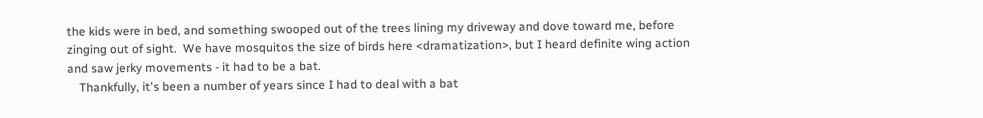the kids were in bed, and something swooped out of the trees lining my driveway and dove toward me, before zinging out of sight.  We have mosquitos the size of birds here <dramatization>, but I heard definite wing action and saw jerky movements - it had to be a bat.
    Thankfully, it's been a number of years since I had to deal with a bat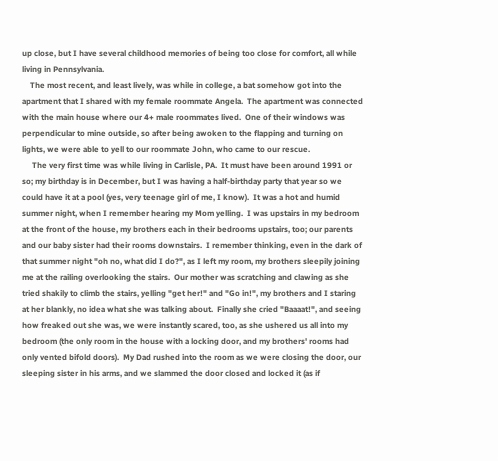up close, but I have several childhood memories of being too close for comfort, all while living in Pennsylvania.
    The most recent, and least lively, was while in college, a bat somehow got into the apartment that I shared with my female roommate Angela.  The apartment was connected with the main house where our 4+ male roommates lived.  One of their windows was perpendicular to mine outside, so after being awoken to the flapping and turning on lights, we were able to yell to our roommate John, who came to our rescue.
     The very first time was while living in Carlisle, PA.  It must have been around 1991 or so; my birthday is in December, but I was having a half-birthday party that year so we could have it at a pool (yes, very teenage girl of me, I know).  It was a hot and humid summer night, when I remember hearing my Mom yelling.  I was upstairs in my bedroom at the front of the house, my brothers each in their bedrooms upstairs, too; our parents and our baby sister had their rooms downstairs.  I remember thinking, even in the dark of that summer night "oh no, what did I do?", as I left my room, my brothers sleepily joining me at the railing overlooking the stairs.  Our mother was scratching and clawing as she tried shakily to climb the stairs, yelling "get her!" and "Go in!", my brothers and I staring at her blankly, no idea what she was talking about.  Finally she cried "Baaaat!", and seeing how freaked out she was, we were instantly scared, too, as she ushered us all into my bedroom (the only room in the house with a locking door, and my brothers' rooms had only vented bifold doors).  My Dad rushed into the room as we were closing the door, our sleeping sister in his arms, and we slammed the door closed and locked it (as if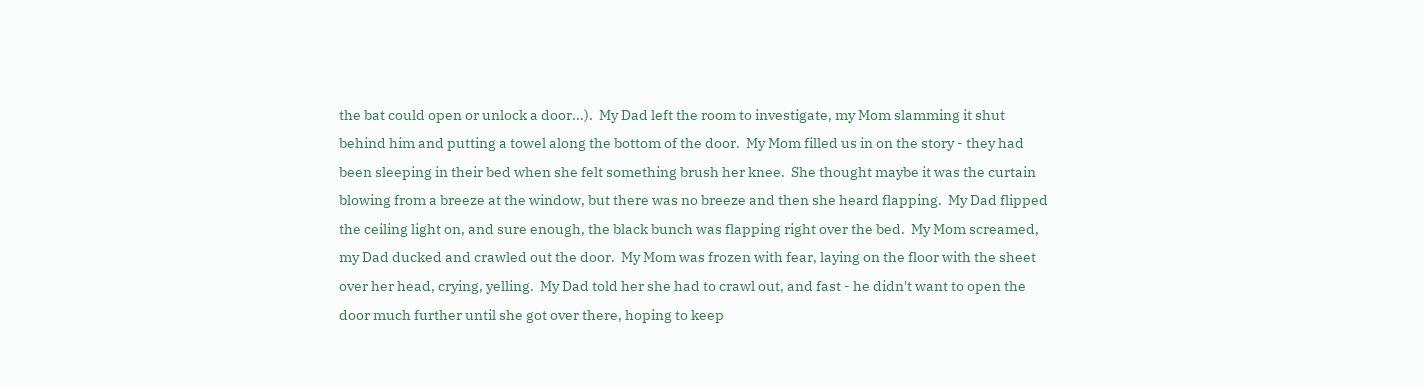the bat could open or unlock a door...).  My Dad left the room to investigate, my Mom slamming it shut behind him and putting a towel along the bottom of the door.  My Mom filled us in on the story - they had been sleeping in their bed when she felt something brush her knee.  She thought maybe it was the curtain blowing from a breeze at the window, but there was no breeze and then she heard flapping.  My Dad flipped the ceiling light on, and sure enough, the black bunch was flapping right over the bed.  My Mom screamed, my Dad ducked and crawled out the door.  My Mom was frozen with fear, laying on the floor with the sheet over her head, crying, yelling.  My Dad told her she had to crawl out, and fast - he didn't want to open the door much further until she got over there, hoping to keep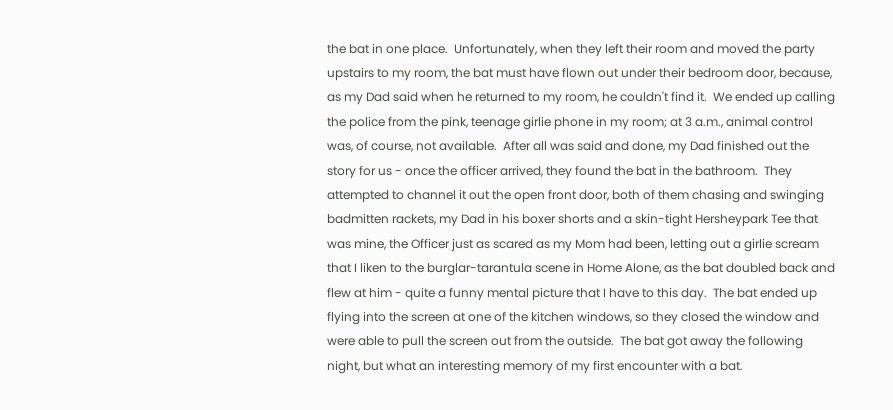the bat in one place.  Unfortunately, when they left their room and moved the party upstairs to my room, the bat must have flown out under their bedroom door, because, as my Dad said when he returned to my room, he couldn't find it.  We ended up calling the police from the pink, teenage girlie phone in my room; at 3 a.m., animal control was, of course, not available.  After all was said and done, my Dad finished out the story for us - once the officer arrived, they found the bat in the bathroom.  They attempted to channel it out the open front door, both of them chasing and swinging badmitten rackets, my Dad in his boxer shorts and a skin-tight Hersheypark Tee that was mine, the Officer just as scared as my Mom had been, letting out a girlie scream that I liken to the burglar-tarantula scene in Home Alone, as the bat doubled back and flew at him - quite a funny mental picture that I have to this day.  The bat ended up flying into the screen at one of the kitchen windows, so they closed the window and were able to pull the screen out from the outside.  The bat got away the following night, but what an interesting memory of my first encounter with a bat.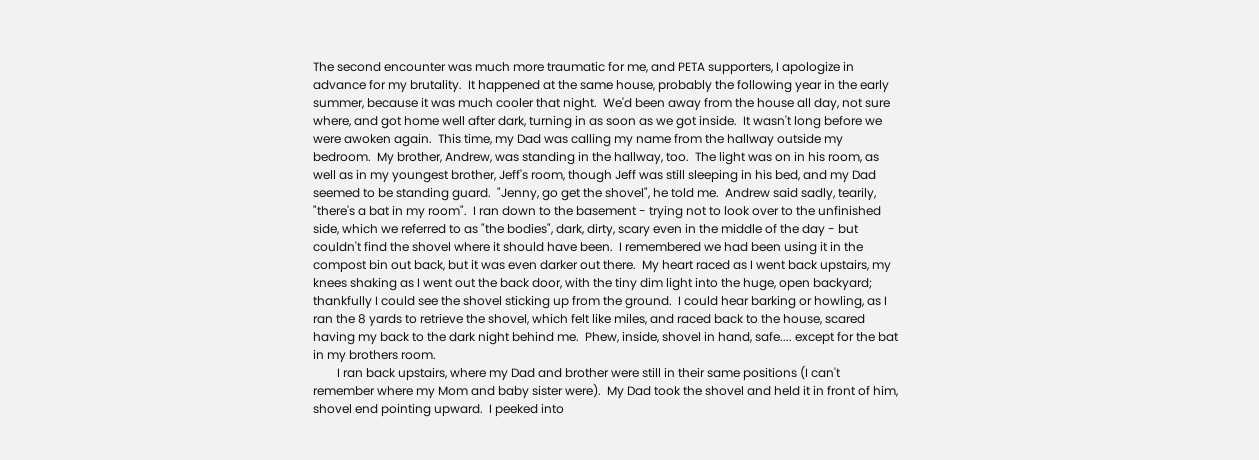The second encounter was much more traumatic for me, and PETA supporters, I apologize in advance for my brutality.  It happened at the same house, probably the following year in the early summer, because it was much cooler that night.  We'd been away from the house all day, not sure where, and got home well after dark, turning in as soon as we got inside.  It wasn't long before we were awoken again.  This time, my Dad was calling my name from the hallway outside my bedroom.  My brother, Andrew, was standing in the hallway, too.  The light was on in his room, as well as in my youngest brother, Jeff's room, though Jeff was still sleeping in his bed, and my Dad seemed to be standing guard.  "Jenny, go get the shovel", he told me.  Andrew said sadly, tearily, "there's a bat in my room".  I ran down to the basement - trying not to look over to the unfinished side, which we referred to as "the bodies", dark, dirty, scary even in the middle of the day - but couldn't find the shovel where it should have been.  I remembered we had been using it in the compost bin out back, but it was even darker out there.  My heart raced as I went back upstairs, my knees shaking as I went out the back door, with the tiny dim light into the huge, open backyard; thankfully I could see the shovel sticking up from the ground.  I could hear barking or howling, as I ran the 8 yards to retrieve the shovel, which felt like miles, and raced back to the house, scared having my back to the dark night behind me.  Phew, inside, shovel in hand, safe.... except for the bat in my brothers room.
        I ran back upstairs, where my Dad and brother were still in their same positions (I can't remember where my Mom and baby sister were).  My Dad took the shovel and held it in front of him, shovel end pointing upward.  I peeked into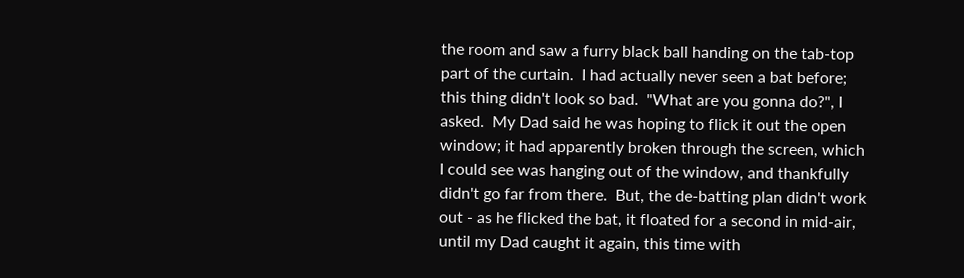the room and saw a furry black ball handing on the tab-top part of the curtain.  I had actually never seen a bat before; this thing didn't look so bad.  "What are you gonna do?", I asked.  My Dad said he was hoping to flick it out the open window; it had apparently broken through the screen, which I could see was hanging out of the window, and thankfully didn't go far from there.  But, the de-batting plan didn't work out - as he flicked the bat, it floated for a second in mid-air, until my Dad caught it again, this time with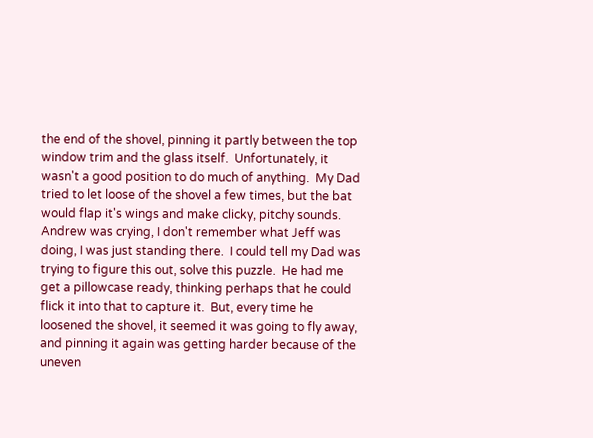the end of the shovel, pinning it partly between the top window trim and the glass itself.  Unfortunately, it wasn't a good position to do much of anything.  My Dad tried to let loose of the shovel a few times, but the bat would flap it's wings and make clicky, pitchy sounds.  Andrew was crying, I don't remember what Jeff was doing, I was just standing there.  I could tell my Dad was trying to figure this out, solve this puzzle.  He had me get a pillowcase ready, thinking perhaps that he could flick it into that to capture it.  But, every time he loosened the shovel, it seemed it was going to fly away, and pinning it again was getting harder because of the uneven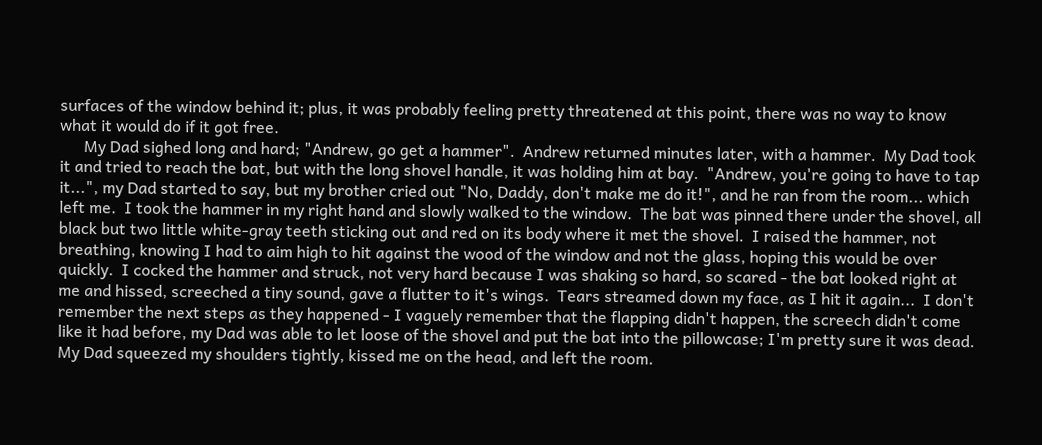surfaces of the window behind it; plus, it was probably feeling pretty threatened at this point, there was no way to know what it would do if it got free.
      My Dad sighed long and hard; "Andrew, go get a hammer".  Andrew returned minutes later, with a hammer.  My Dad took it and tried to reach the bat, but with the long shovel handle, it was holding him at bay.  "Andrew, you're going to have to tap it...", my Dad started to say, but my brother cried out "No, Daddy, don't make me do it!", and he ran from the room... which left me.  I took the hammer in my right hand and slowly walked to the window.  The bat was pinned there under the shovel, all black but two little white-gray teeth sticking out and red on its body where it met the shovel.  I raised the hammer, not breathing, knowing I had to aim high to hit against the wood of the window and not the glass, hoping this would be over quickly.  I cocked the hammer and struck, not very hard because I was shaking so hard, so scared - the bat looked right at me and hissed, screeched a tiny sound, gave a flutter to it's wings.  Tears streamed down my face, as I hit it again...  I don't remember the next steps as they happened - I vaguely remember that the flapping didn't happen, the screech didn't come like it had before, my Dad was able to let loose of the shovel and put the bat into the pillowcase; I'm pretty sure it was dead.  My Dad squeezed my shoulders tightly, kissed me on the head, and left the room.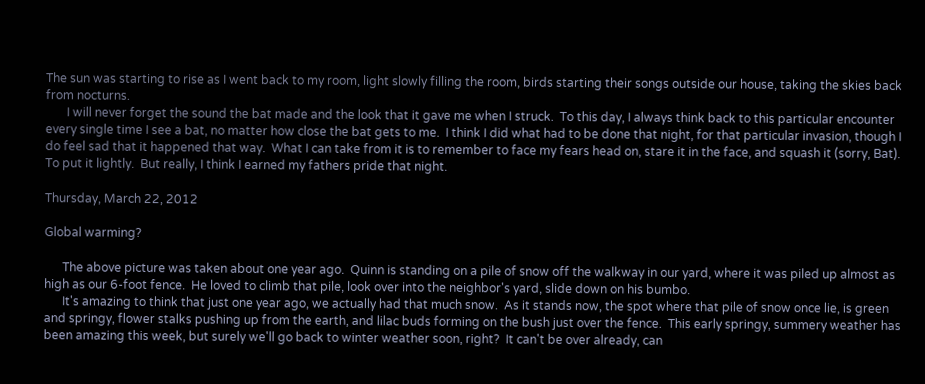The sun was starting to rise as I went back to my room, light slowly filling the room, birds starting their songs outside our house, taking the skies back from nocturns.
       I will never forget the sound the bat made and the look that it gave me when I struck.  To this day, I always think back to this particular encounter every single time I see a bat, no matter how close the bat gets to me.  I think I did what had to be done that night, for that particular invasion, though I do feel sad that it happened that way.  What I can take from it is to remember to face my fears head on, stare it in the face, and squash it (sorry, Bat).  To put it lightly.  But really, I think I earned my fathers pride that night.

Thursday, March 22, 2012

Global warming?

      The above picture was taken about one year ago.  Quinn is standing on a pile of snow off the walkway in our yard, where it was piled up almost as high as our 6-foot fence.  He loved to climb that pile, look over into the neighbor's yard, slide down on his bumbo.
      It's amazing to think that just one year ago, we actually had that much snow.  As it stands now, the spot where that pile of snow once lie, is green and springy, flower stalks pushing up from the earth, and lilac buds forming on the bush just over the fence.  This early springy, summery weather has been amazing this week, but surely we'll go back to winter weather soon, right?  It can't be over already, can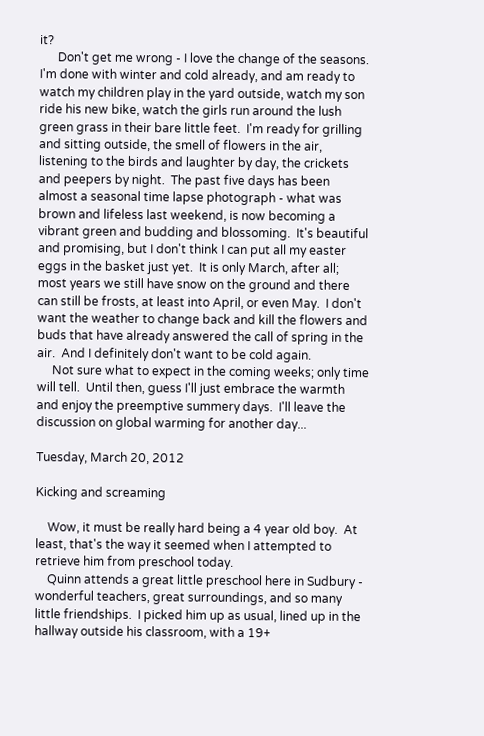it?
      Don't get me wrong - I love the change of the seasons.  I'm done with winter and cold already, and am ready to watch my children play in the yard outside, watch my son ride his new bike, watch the girls run around the lush green grass in their bare little feet.  I'm ready for grilling and sitting outside, the smell of flowers in the air, listening to the birds and laughter by day, the crickets and peepers by night.  The past five days has been almost a seasonal time lapse photograph - what was brown and lifeless last weekend, is now becoming a vibrant green and budding and blossoming.  It's beautiful and promising, but I don't think I can put all my easter eggs in the basket just yet.  It is only March, after all; most years we still have snow on the ground and there can still be frosts, at least into April, or even May.  I don't want the weather to change back and kill the flowers and buds that have already answered the call of spring in the air.  And I definitely don't want to be cold again.
     Not sure what to expect in the coming weeks; only time will tell.  Until then, guess I'll just embrace the warmth and enjoy the preemptive summery days.  I'll leave the discussion on global warming for another day...

Tuesday, March 20, 2012

Kicking and screaming

    Wow, it must be really hard being a 4 year old boy.  At least, that's the way it seemed when I attempted to retrieve him from preschool today.
    Quinn attends a great little preschool here in Sudbury - wonderful teachers, great surroundings, and so many little friendships.  I picked him up as usual, lined up in the hallway outside his classroom, with a 19+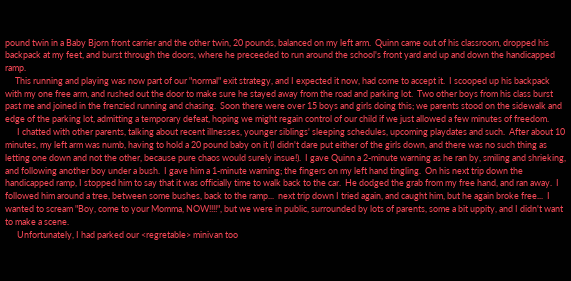pound twin in a Baby Bjorn front carrier and the other twin, 20 pounds, balanced on my left arm.  Quinn came out of his classroom, dropped his backpack at my feet, and burst through the doors, where he preceeded to run around the school's front yard and up and down the handicapped ramp.
     This running and playing was now part of our "normal" exit strategy, and I expected it now, had come to accept it.  I scooped up his backpack with my one free arm, and rushed out the door to make sure he stayed away from the road and parking lot.  Two other boys from his class burst past me and joined in the frenzied running and chasing.  Soon there were over 15 boys and girls doing this; we parents stood on the sidewalk and edge of the parking lot, admitting a temporary defeat, hoping we might regain control of our child if we just allowed a few minutes of freedom.
      I chatted with other parents, talking about recent illnesses, younger siblings' sleeping schedules, upcoming playdates and such.  After about 10 minutes, my left arm was numb, having to hold a 20 pound baby on it (I didn't dare put either of the girls down, and there was no such thing as letting one down and not the other, because pure chaos would surely insue!).  I gave Quinn a 2-minute warning as he ran by, smiling and shrieking, and following another boy under a bush.  I gave him a 1-minute warning; the fingers on my left hand tingling.  On his next trip down the handicapped ramp, I stopped him to say that it was officially time to walk back to the car.  He dodged the grab from my free hand, and ran away.  I followed him around a tree, between some bushes, back to the ramp...  next trip down I tried again, and caught him, but he again broke free...  I wanted to scream "Boy, come to your Momma, NOW!!!!", but we were in public, surrounded by lots of parents, some a bit uppity, and I didn't want to make a scene.
      Unfortunately, I had parked our <regretable> minivan too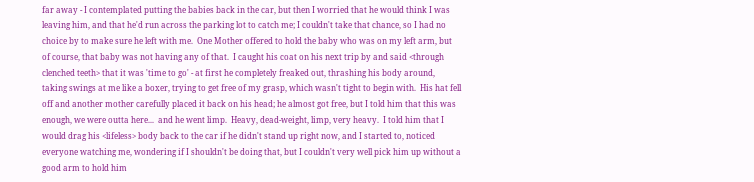far away - I contemplated putting the babies back in the car, but then I worried that he would think I was leaving him, and that he'd run across the parking lot to catch me; I couldn't take that chance, so I had no choice by to make sure he left with me.  One Mother offered to hold the baby who was on my left arm, but of course, that baby was not having any of that.  I caught his coat on his next trip by and said <through clenched teeth> that it was 'time to go' - at first he completely freaked out, thrashing his body around, taking swings at me like a boxer, trying to get free of my grasp, which wasn't tight to begin with.  His hat fell off and another mother carefully placed it back on his head; he almost got free, but I told him that this was enough, we were outta here...  and he went limp.  Heavy, dead-weight, limp, very heavy.  I told him that I would drag his <lifeless> body back to the car if he didn't stand up right now, and I started to, noticed everyone watching me, wondering if I shouldn't be doing that, but I couldn't very well pick him up without a good arm to hold him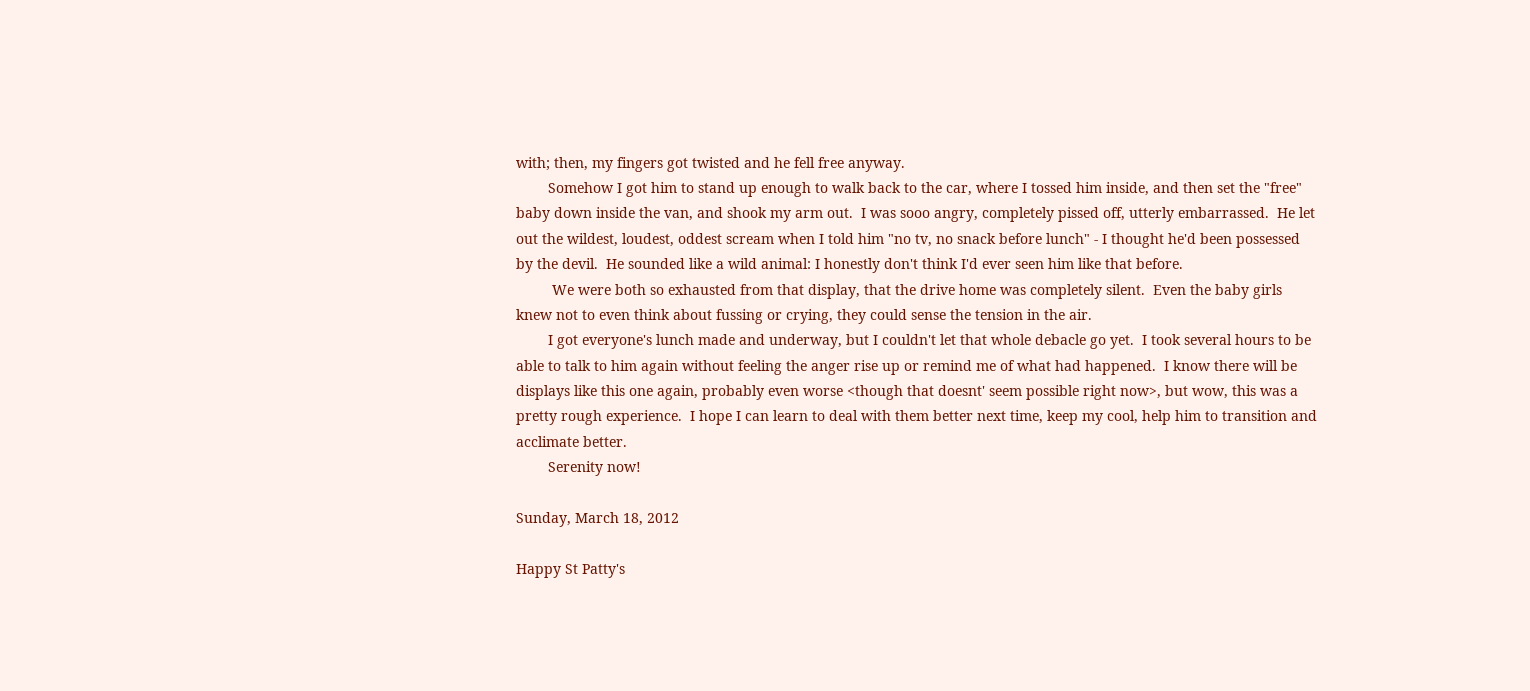with; then, my fingers got twisted and he fell free anyway.
        Somehow I got him to stand up enough to walk back to the car, where I tossed him inside, and then set the "free" baby down inside the van, and shook my arm out.  I was sooo angry, completely pissed off, utterly embarrassed.  He let out the wildest, loudest, oddest scream when I told him "no tv, no snack before lunch" - I thought he'd been possessed by the devil.  He sounded like a wild animal: I honestly don't think I'd ever seen him like that before.
         We were both so exhausted from that display, that the drive home was completely silent.  Even the baby girls knew not to even think about fussing or crying, they could sense the tension in the air.
        I got everyone's lunch made and underway, but I couldn't let that whole debacle go yet.  I took several hours to be able to talk to him again without feeling the anger rise up or remind me of what had happened.  I know there will be displays like this one again, probably even worse <though that doesnt' seem possible right now>, but wow, this was a pretty rough experience.  I hope I can learn to deal with them better next time, keep my cool, help him to transition and acclimate better.
        Serenity now!

Sunday, March 18, 2012

Happy St Patty's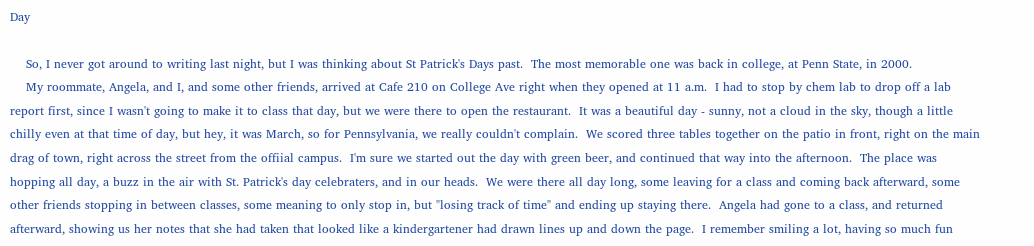Day

    So, I never got around to writing last night, but I was thinking about St Patrick's Days past.  The most memorable one was back in college, at Penn State, in 2000.
    My roommate, Angela, and I, and some other friends, arrived at Cafe 210 on College Ave right when they opened at 11 a.m.  I had to stop by chem lab to drop off a lab report first, since I wasn't going to make it to class that day, but we were there to open the restaurant.  It was a beautiful day - sunny, not a cloud in the sky, though a little chilly even at that time of day, but hey, it was March, so for Pennsylvania, we really couldn't complain.  We scored three tables together on the patio in front, right on the main drag of town, right across the street from the offiial campus.  I'm sure we started out the day with green beer, and continued that way into the afternoon.  The place was hopping all day, a buzz in the air with St. Patrick's day celebraters, and in our heads.  We were there all day long, some leaving for a class and coming back afterward, some other friends stopping in between classes, some meaning to only stop in, but "losing track of time" and ending up staying there.  Angela had gone to a class, and returned afterward, showing us her notes that she had taken that looked like a kindergartener had drawn lines up and down the page.  I remember smiling a lot, having so much fun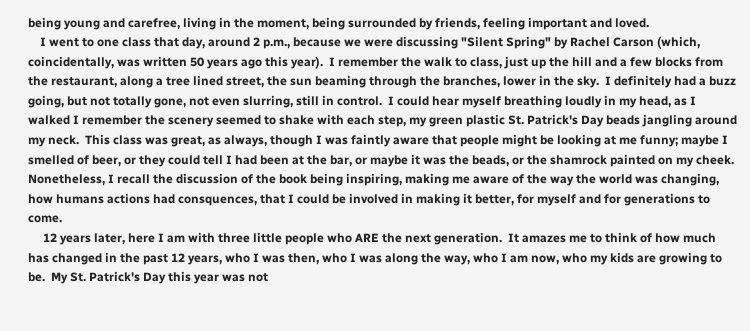being young and carefree, living in the moment, being surrounded by friends, feeling important and loved.
    I went to one class that day, around 2 p.m., because we were discussing "Silent Spring" by Rachel Carson (which, coincidentally, was written 50 years ago this year).  I remember the walk to class, just up the hill and a few blocks from the restaurant, along a tree lined street, the sun beaming through the branches, lower in the sky.  I definitely had a buzz going, but not totally gone, not even slurring, still in control.  I could hear myself breathing loudly in my head, as I walked I remember the scenery seemed to shake with each step, my green plastic St. Patrick's Day beads jangling around my neck.  This class was great, as always, though I was faintly aware that people might be looking at me funny; maybe I smelled of beer, or they could tell I had been at the bar, or maybe it was the beads, or the shamrock painted on my cheek.  Nonetheless, I recall the discussion of the book being inspiring, making me aware of the way the world was changing, how humans actions had consquences, that I could be involved in making it better, for myself and for generations to come.
     12 years later, here I am with three little people who ARE the next generation.  It amazes me to think of how much has changed in the past 12 years, who I was then, who I was along the way, who I am now, who my kids are growing to be.  My St. Patrick's Day this year was not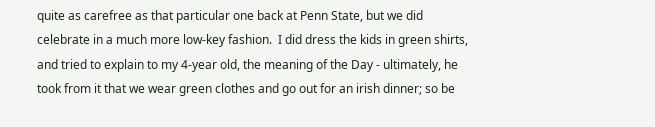quite as carefree as that particular one back at Penn State, but we did celebrate in a much more low-key fashion.  I did dress the kids in green shirts, and tried to explain to my 4-year old, the meaning of the Day - ultimately, he took from it that we wear green clothes and go out for an irish dinner; so be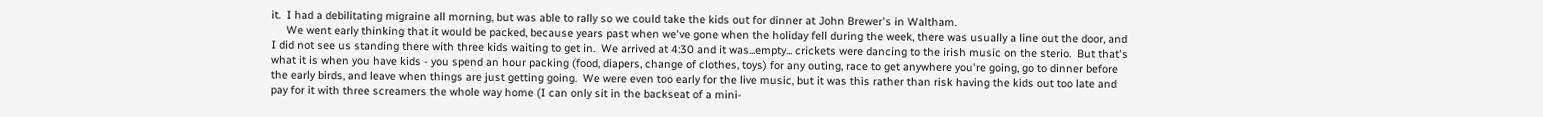it.  I had a debilitating migraine all morning, but was able to rally so we could take the kids out for dinner at John Brewer's in Waltham.
     We went early thinking that it would be packed, because years past when we've gone when the holiday fell during the week, there was usually a line out the door, and I did not see us standing there with three kids waiting to get in.  We arrived at 4:30 and it was...empty... crickets were dancing to the irish music on the sterio.  But that's what it is when you have kids - you spend an hour packing (food, diapers, change of clothes, toys) for any outing, race to get anywhere you're going, go to dinner before the early birds, and leave when things are just getting going.  We were even too early for the live music, but it was this rather than risk having the kids out too late and pay for it with three screamers the whole way home (I can only sit in the backseat of a mini-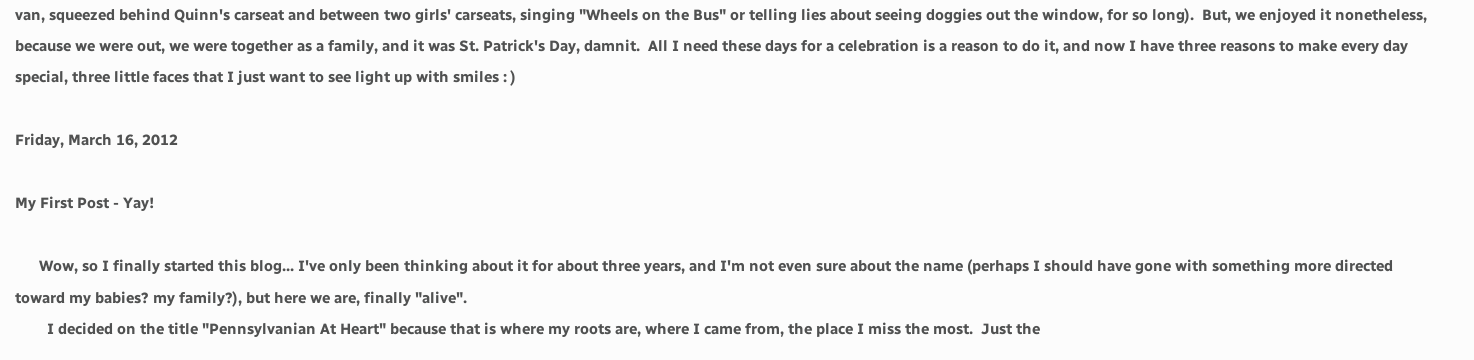van, squeezed behind Quinn's carseat and between two girls' carseats, singing "Wheels on the Bus" or telling lies about seeing doggies out the window, for so long).  But, we enjoyed it nonetheless, because we were out, we were together as a family, and it was St. Patrick's Day, damnit.  All I need these days for a celebration is a reason to do it, and now I have three reasons to make every day special, three little faces that I just want to see light up with smiles : )

Friday, March 16, 2012

My First Post - Yay!

      Wow, so I finally started this blog... I've only been thinking about it for about three years, and I'm not even sure about the name (perhaps I should have gone with something more directed toward my babies? my family?), but here we are, finally "alive".
        I decided on the title "Pennsylvanian At Heart" because that is where my roots are, where I came from, the place I miss the most.  Just the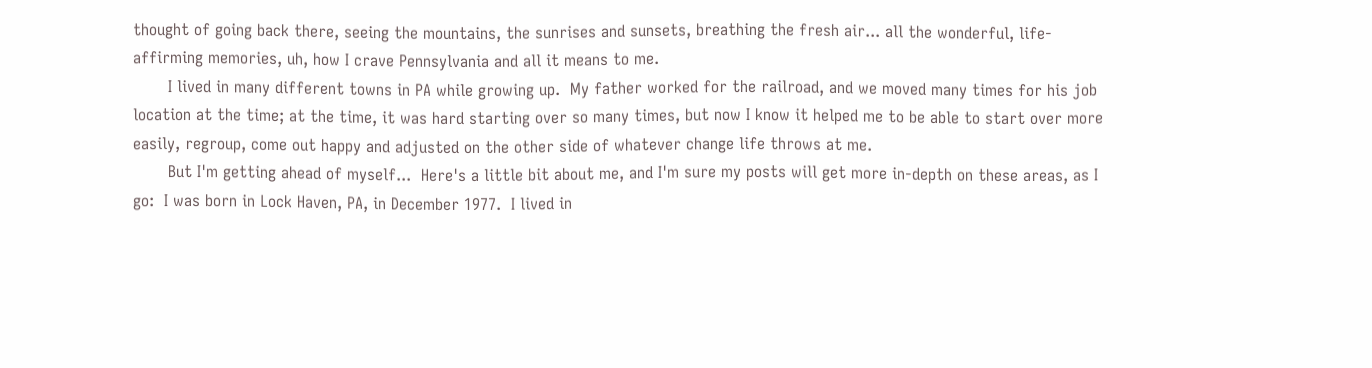thought of going back there, seeing the mountains, the sunrises and sunsets, breathing the fresh air... all the wonderful, life-affirming memories, uh, how I crave Pennsylvania and all it means to me.
       I lived in many different towns in PA while growing up.  My father worked for the railroad, and we moved many times for his job location at the time; at the time, it was hard starting over so many times, but now I know it helped me to be able to start over more easily, regroup, come out happy and adjusted on the other side of whatever change life throws at me.
       But I'm getting ahead of myself...  Here's a little bit about me, and I'm sure my posts will get more in-depth on these areas, as I go:  I was born in Lock Haven, PA, in December 1977.  I lived in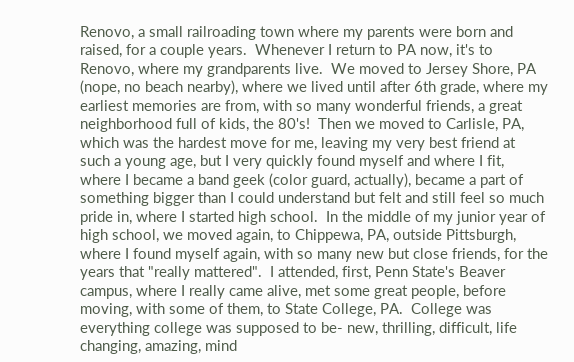Renovo, a small railroading town where my parents were born and raised, for a couple years.  Whenever I return to PA now, it's to Renovo, where my grandparents live.  We moved to Jersey Shore, PA (nope, no beach nearby), where we lived until after 6th grade, where my earliest memories are from, with so many wonderful friends, a great neighborhood full of kids, the 80's!  Then we moved to Carlisle, PA, which was the hardest move for me, leaving my very best friend at such a young age, but I very quickly found myself and where I fit, where I became a band geek (color guard, actually), became a part of something bigger than I could understand but felt and still feel so much pride in, where I started high school.  In the middle of my junior year of high school, we moved again, to Chippewa, PA, outside Pittsburgh, where I found myself again, with so many new but close friends, for the years that "really mattered".  I attended, first, Penn State's Beaver campus, where I really came alive, met some great people, before moving, with some of them, to State College, PA.  College was everything college was supposed to be- new, thrilling, difficult, life changing, amazing, mind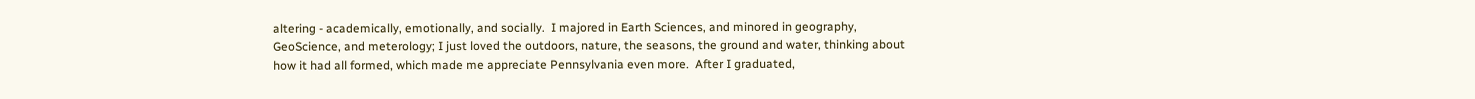altering - academically, emotionally, and socially.  I majored in Earth Sciences, and minored in geography, GeoScience, and meterology; I just loved the outdoors, nature, the seasons, the ground and water, thinking about how it had all formed, which made me appreciate Pennsylvania even more.  After I graduated,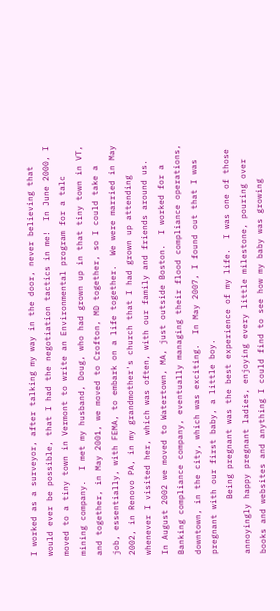I worked as a surveyor, after talking my way in the door, never believing that would ever be possible, that I had the negotiation tactics in me!  In June 2000, I moved to a tiny town in Vermont to write an Environmental program for a talc mining company.  I met my husband, Doug, who had grown up in that tiny town in VT, and together, in May 2001, we moved to Crofton, MD together, so I could take a job, essentially, with FEMA, to embark on a life together.  We were married in May 2002, in Renovo PA, in my grandmother's church that I had grown up attending whenever I visited her, which was often, with our family and friends around us.  In August 2002 we moved to Watertown, MA, just outside Boston.  I worked for a Banking compliance company, eventually managing their flood compliance operations, downtown, in the city, which was exciting.  In May 2007, I found out that I was pregnant with our first baby, a little boy.
           Being pregnant was the best experience of my life.  I was one of those annoyingly happy pregnant ladies, enjoying every little milestone, pouring over books and websites and anything I could find to see how my baby was growing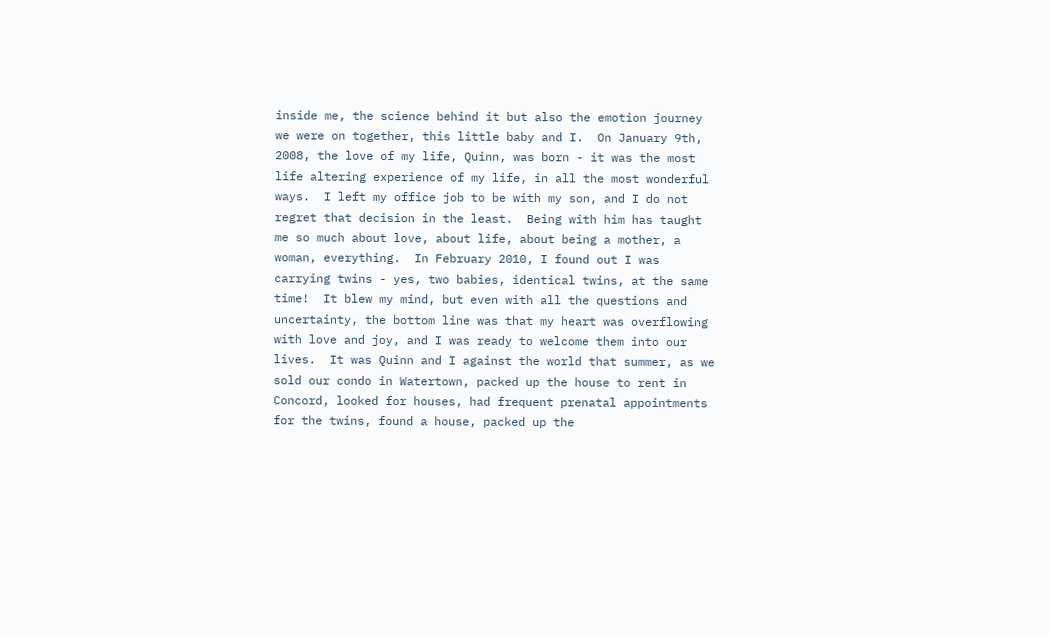inside me, the science behind it but also the emotion journey we were on together, this little baby and I.  On January 9th, 2008, the love of my life, Quinn, was born - it was the most life altering experience of my life, in all the most wonderful ways.  I left my office job to be with my son, and I do not regret that decision in the least.  Being with him has taught me so much about love, about life, about being a mother, a woman, everything.  In February 2010, I found out I was carrying twins - yes, two babies, identical twins, at the same time!  It blew my mind, but even with all the questions and uncertainty, the bottom line was that my heart was overflowing with love and joy, and I was ready to welcome them into our lives.  It was Quinn and I against the world that summer, as we sold our condo in Watertown, packed up the house to rent in Concord, looked for houses, had frequent prenatal appointments for the twins, found a house, packed up the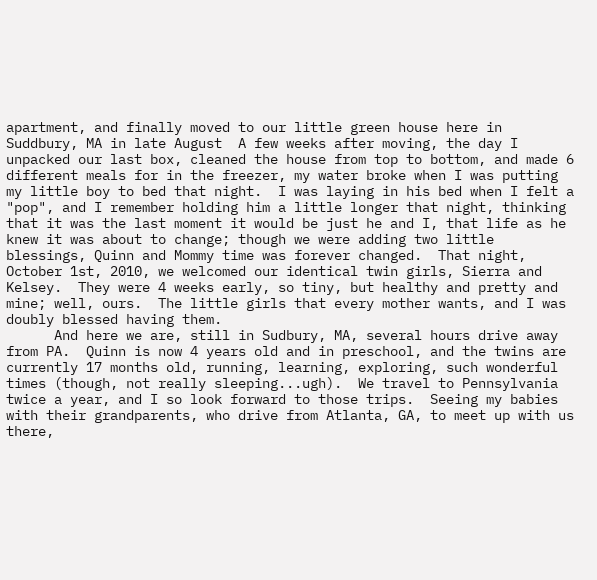apartment, and finally moved to our little green house here in Suddbury, MA in late August  A few weeks after moving, the day I unpacked our last box, cleaned the house from top to bottom, and made 6 different meals for in the freezer, my water broke when I was putting my little boy to bed that night.  I was laying in his bed when I felt a "pop", and I remember holding him a little longer that night, thinking that it was the last moment it would be just he and I, that life as he knew it was about to change; though we were adding two little blessings, Quinn and Mommy time was forever changed.  That night, October 1st, 2010, we welcomed our identical twin girls, Sierra and Kelsey.  They were 4 weeks early, so tiny, but healthy and pretty and mine; well, ours.  The little girls that every mother wants, and I was doubly blessed having them.
      And here we are, still in Sudbury, MA, several hours drive away from PA.  Quinn is now 4 years old and in preschool, and the twins are currently 17 months old, running, learning, exploring, such wonderful times (though, not really sleeping...ugh).  We travel to Pennsylvania twice a year, and I so look forward to those trips.  Seeing my babies with their grandparents, who drive from Atlanta, GA, to meet up with us there,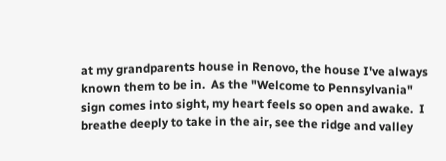at my grandparents house in Renovo, the house I've always known them to be in.  As the "Welcome to Pennsylvania" sign comes into sight, my heart feels so open and awake.  I breathe deeply to take in the air, see the ridge and valley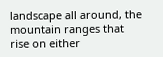landscape all around, the mountain ranges that rise on either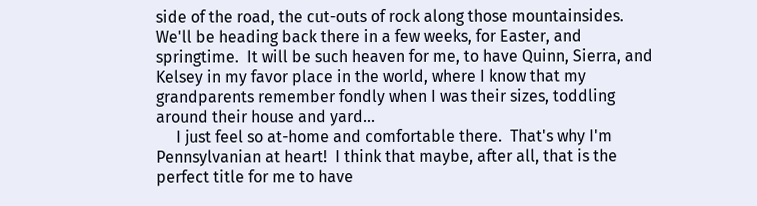side of the road, the cut-outs of rock along those mountainsides.  We'll be heading back there in a few weeks, for Easter, and springtime.  It will be such heaven for me, to have Quinn, Sierra, and Kelsey in my favor place in the world, where I know that my grandparents remember fondly when I was their sizes, toddling around their house and yard...
     I just feel so at-home and comfortable there.  That's why I'm Pennsylvanian at heart!  I think that maybe, after all, that is the perfect title for me to have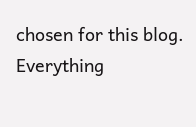chosen for this blog.  Everything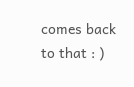comes back to that : )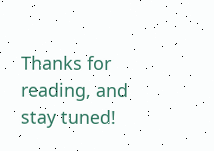Thanks for reading, and stay tuned!